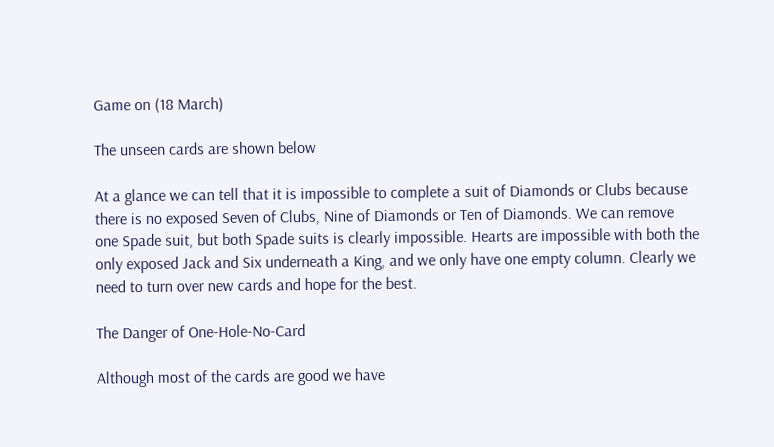Game on (18 March)

The unseen cards are shown below

At a glance we can tell that it is impossible to complete a suit of Diamonds or Clubs because there is no exposed Seven of Clubs, Nine of Diamonds or Ten of Diamonds. We can remove one Spade suit, but both Spade suits is clearly impossible. Hearts are impossible with both the only exposed Jack and Six underneath a King, and we only have one empty column. Clearly we need to turn over new cards and hope for the best.

The Danger of One-Hole-No-Card

Although most of the cards are good we have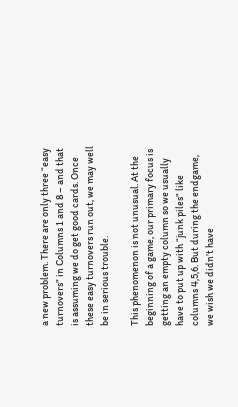a new problem. There are only three “easy turnovers” in Columns 1 and 8 – and that is assuming we do get good cards. Once these easy turnovers run out, we may well be in serious trouble.

This phenomenon is not unusual. At the beginning of a game, our primary focus is getting an empty column so we usually have to put up with “junk piles” like columns 4,5,6. But during the endgame, we wish we didn’t have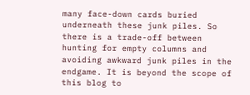many face-down cards buried underneath these junk piles. So there is a trade-off between hunting for empty columns and avoiding awkward junk piles in the endgame. It is beyond the scope of this blog to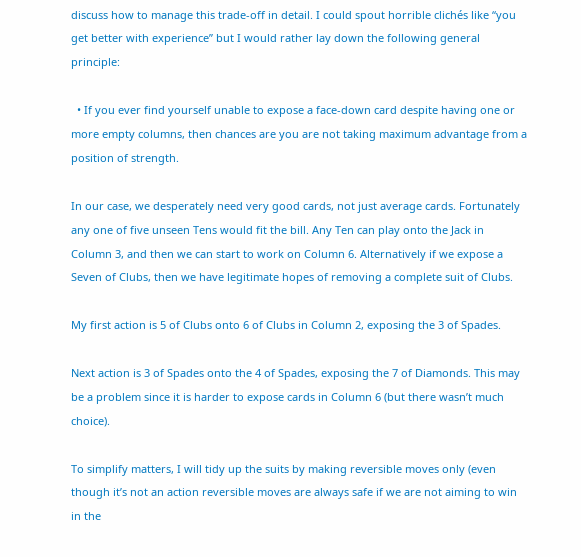discuss how to manage this trade-off in detail. I could spout horrible clichés like “you get better with experience” but I would rather lay down the following general principle:

  • If you ever find yourself unable to expose a face-down card despite having one or more empty columns, then chances are you are not taking maximum advantage from a position of strength.

In our case, we desperately need very good cards, not just average cards. Fortunately any one of five unseen Tens would fit the bill. Any Ten can play onto the Jack in Column 3, and then we can start to work on Column 6. Alternatively if we expose a Seven of Clubs, then we have legitimate hopes of removing a complete suit of Clubs.

My first action is 5 of Clubs onto 6 of Clubs in Column 2, exposing the 3 of Spades.

Next action is 3 of Spades onto the 4 of Spades, exposing the 7 of Diamonds. This may be a problem since it is harder to expose cards in Column 6 (but there wasn’t much choice).

To simplify matters, I will tidy up the suits by making reversible moves only (even though it’s not an action reversible moves are always safe if we are not aiming to win in the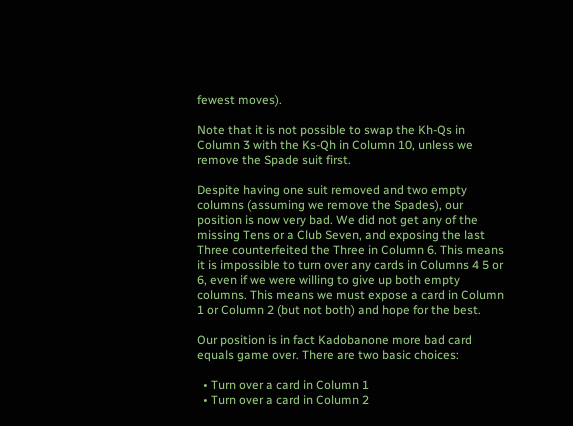fewest moves).

Note that it is not possible to swap the Kh-Qs in Column 3 with the Ks-Qh in Column 10, unless we remove the Spade suit first.

Despite having one suit removed and two empty columns (assuming we remove the Spades), our position is now very bad. We did not get any of the missing Tens or a Club Seven, and exposing the last Three counterfeited the Three in Column 6. This means it is impossible to turn over any cards in Columns 4 5 or 6, even if we were willing to give up both empty columns. This means we must expose a card in Column 1 or Column 2 (but not both) and hope for the best.

Our position is in fact Kadobanone more bad card equals game over. There are two basic choices:

  • Turn over a card in Column 1
  • Turn over a card in Column 2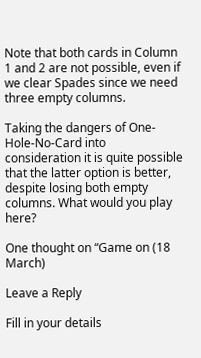Note that both cards in Column 1 and 2 are not possible, even if we clear Spades since we need three empty columns.

Taking the dangers of One-Hole-No-Card into consideration it is quite possible that the latter option is better, despite losing both empty columns. What would you play here?

One thought on “Game on (18 March)

Leave a Reply

Fill in your details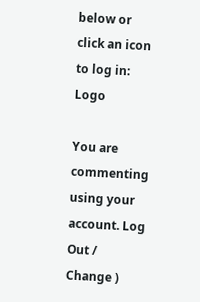below or click an icon to log in: Logo

You are commenting using your account. Log Out /  Change )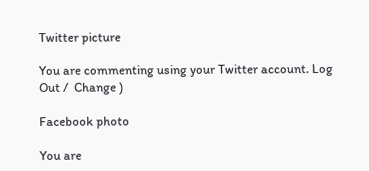Twitter picture

You are commenting using your Twitter account. Log Out /  Change )

Facebook photo

You are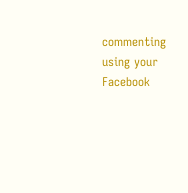commenting using your Facebook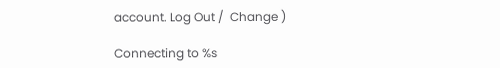account. Log Out /  Change )

Connecting to %s